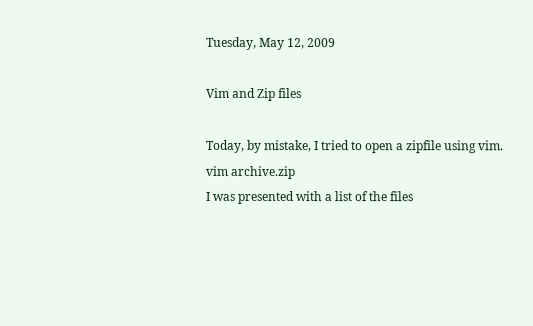Tuesday, May 12, 2009

Vim and Zip files

Today, by mistake, I tried to open a zipfile using vim.
vim archive.zip
I was presented with a list of the files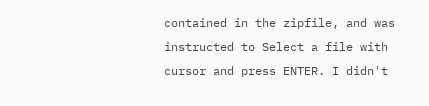contained in the zipfile, and was instructed to Select a file with cursor and press ENTER. I didn't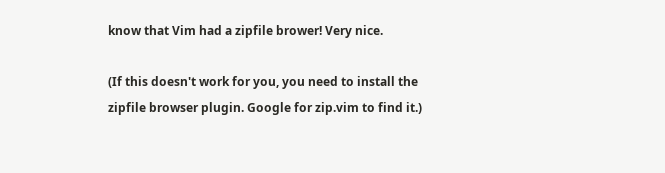know that Vim had a zipfile brower! Very nice.

(If this doesn't work for you, you need to install the zipfile browser plugin. Google for zip.vim to find it.)